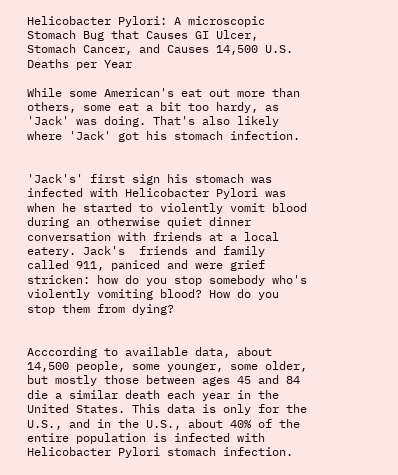Helicobacter Pylori: A microscopic Stomach Bug that Causes GI Ulcer, Stomach Cancer, and Causes 14,500 U.S. Deaths per Year

While some American's eat out more than others, some eat a bit too hardy, as 'Jack' was doing. That's also likely where 'Jack' got his stomach infection.


'Jack's' first sign his stomach was infected with Helicobacter Pylori was when he started to violently vomit blood during an otherwise quiet dinner conversation with friends at a local eatery. Jack's  friends and family called 911, paniced and were grief stricken: how do you stop somebody who's violently vomiting blood? How do you stop them from dying?


Acccording to available data, about 14,500 people, some younger, some older, but mostly those between ages 45 and 84 die a similar death each year in the United States. This data is only for the U.S., and in the U.S., about 40% of the entire population is infected with Helicobacter Pylori stomach infection.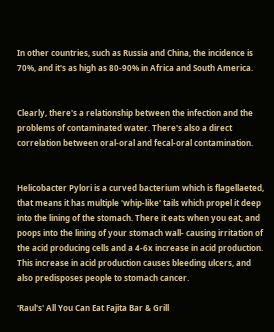In other countries, such as Russia and China, the incidence is 70%, and it's as high as 80-90% in Africa and South America.


Clearly, there's a relationship between the infection and the problems of contaminated water. There's also a direct correlation between oral-oral and fecal-oral contamination.


Helicobacter Pylori is a curved bacterium which is flagellaeted, that means it has multiple 'whip-like' tails which propel it deep into the lining of the stomach. There it eats when you eat, and poops into the lining of your stomach wall- causing irritation of the acid producing cells and a 4-6x increase in acid production. This increase in acid production causes bleeding ulcers, and also predisposes people to stomach cancer.

'Raul's' All You Can Eat Fajita Bar & Grill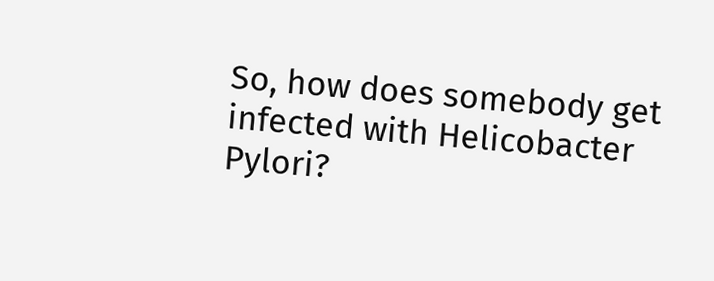So, how does somebody get infected with Helicobacter Pylori?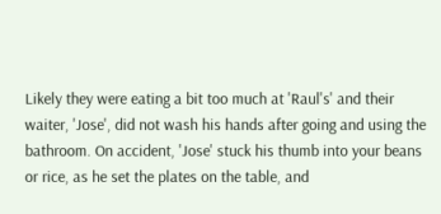Likely they were eating a bit too much at 'Raul's' and their waiter, 'Jose', did not wash his hands after going and using the bathroom. On accident, 'Jose' stuck his thumb into your beans or rice, as he set the plates on the table, and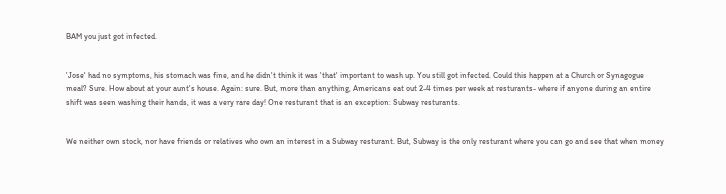BAM you just got infected.


'Jose' had no symptoms, his stomach was fine, and he didn't think it was 'that' important to wash up. You still got infected. Could this happen at a Church or Synagogue meal? Sure. How about at your aunt's house. Again: sure. But, more than anything, Americans eat out 2-4 times per week at resturants- where if anyone during an entire shift was seen washing their hands, it was a very rare day! One resturant that is an exception: Subway resturants.


We neither own stock, nor have friends or relatives who own an interest in a Subway resturant. But, Subway is the only resturant where you can go and see that when money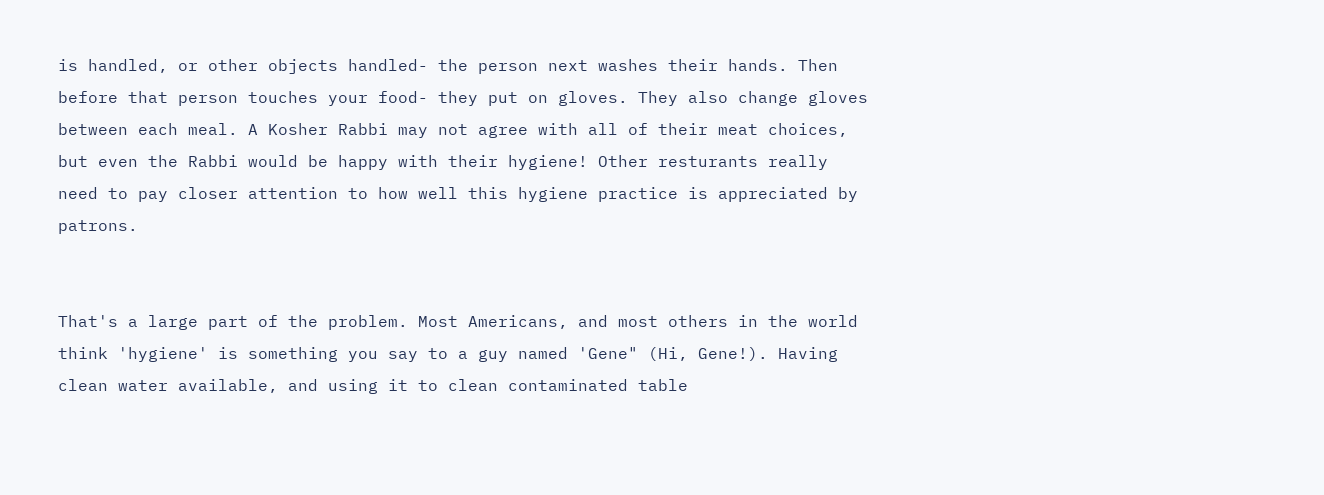is handled, or other objects handled- the person next washes their hands. Then before that person touches your food- they put on gloves. They also change gloves between each meal. A Kosher Rabbi may not agree with all of their meat choices, but even the Rabbi would be happy with their hygiene! Other resturants really need to pay closer attention to how well this hygiene practice is appreciated by patrons.


That's a large part of the problem. Most Americans, and most others in the world think 'hygiene' is something you say to a guy named 'Gene" (Hi, Gene!). Having clean water available, and using it to clean contaminated table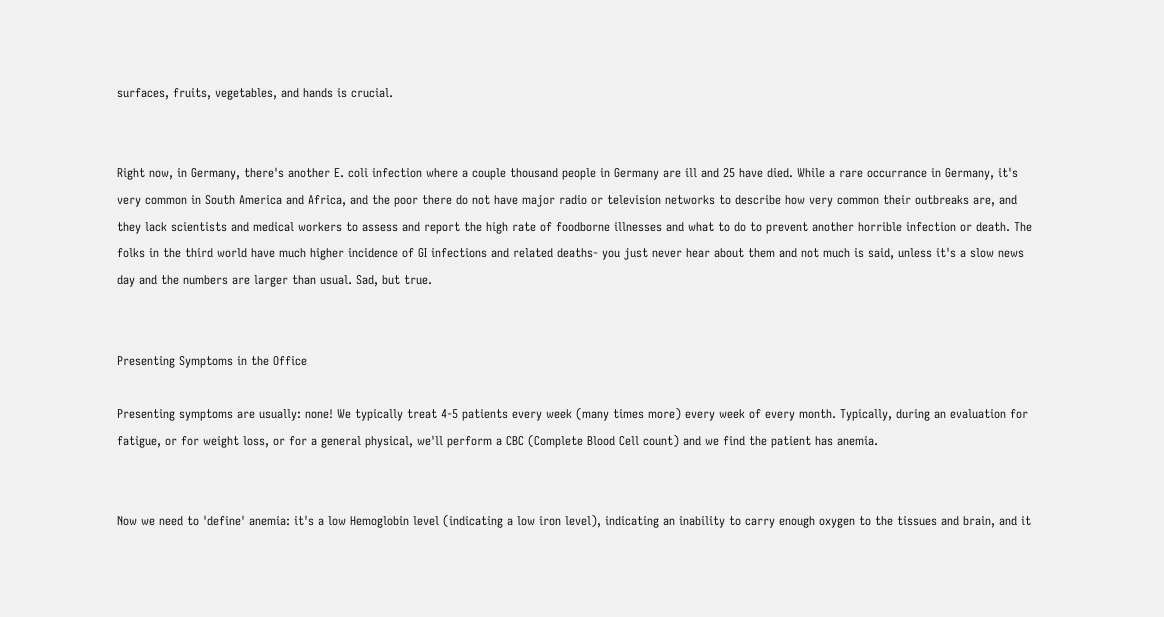surfaces, fruits, vegetables, and hands is crucial.


Right now, in Germany, there's another E. coli infection where a couple thousand people in Germany are ill and 25 have died. While a rare occurrance in Germany, it's very common in South America and Africa, and the poor there do not have major radio or television networks to describe how very common their outbreaks are, and they lack scientists and medical workers to assess and report the high rate of foodborne illnesses and what to do to prevent another horrible infection or death. The folks in the third world have much higher incidence of GI infections and related deaths- you just never hear about them and not much is said, unless it's a slow news day and the numbers are larger than usual. Sad, but true.


Presenting Symptoms in the Office

Presenting symptoms are usually: none! We typically treat 4-5 patients every week (many times more) every week of every month. Typically, during an evaluation for fatigue, or for weight loss, or for a general physical, we'll perform a CBC (Complete Blood Cell count) and we find the patient has anemia.


Now we need to 'define' anemia: it's a low Hemoglobin level (indicating a low iron level), indicating an inability to carry enough oxygen to the tissues and brain, and it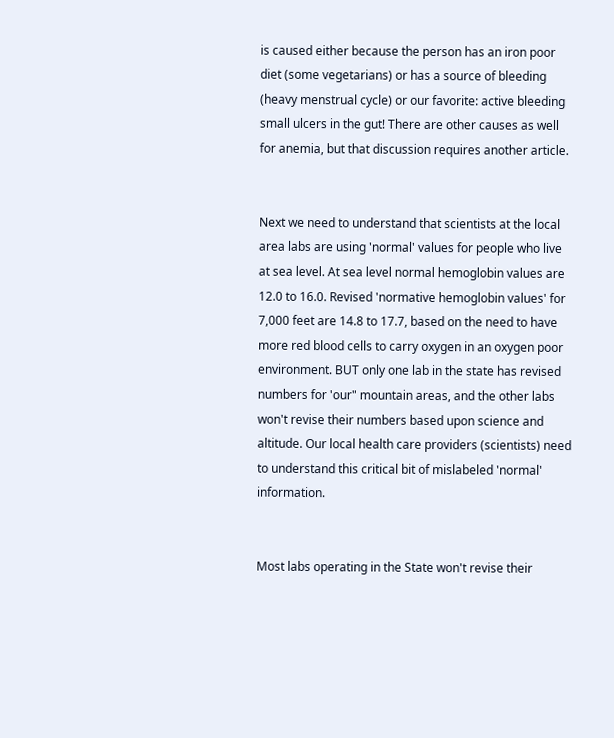is caused either because the person has an iron poor diet (some vegetarians) or has a source of bleeding (heavy menstrual cycle) or our favorite: active bleeding small ulcers in the gut! There are other causes as well for anemia, but that discussion requires another article.


Next we need to understand that scientists at the local area labs are using 'normal' values for people who live at sea level. At sea level normal hemoglobin values are 12.0 to 16.0. Revised 'normative hemoglobin values' for 7,000 feet are 14.8 to 17.7, based on the need to have more red blood cells to carry oxygen in an oxygen poor environment. BUT only one lab in the state has revised numbers for 'our" mountain areas, and the other labs won't revise their numbers based upon science and altitude. Our local health care providers (scientists) need to understand this critical bit of mislabeled 'normal' information.


Most labs operating in the State won't revise their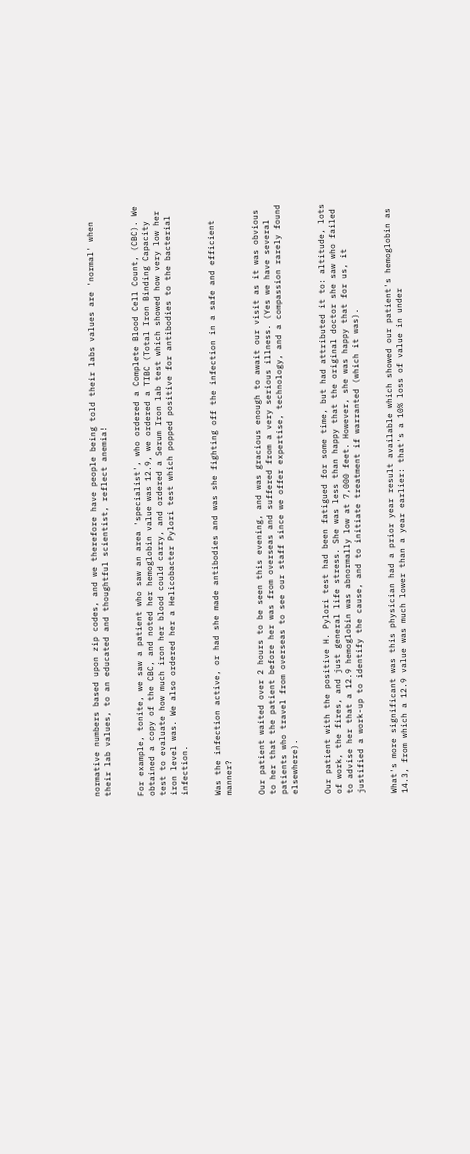normative numbers based upon zip codes, and we therefore have people being told their labs values are 'normal' when their lab values, to an educated and thoughtful scientist, reflect anemia!


For example, tonite, we saw a patient who saw an area 'specialist', who ordered a Complete Blood Cell Count, (CBC). We obtained a copy of the CBC, and noted her hemoglobin value was 12.9, we ordered a TIBC (Total Iron Binding Capacity test to evaluate how much iron her blood could carry, and ordered a Serum Iron lab test which showed how very low her iron level was. We also ordered her a Helicobacter Pylori test which popped positive for antibodies to the bacterial infection.


Was the infection active, or had she made antibodies and was she fighting off the infection in a safe and efficient manner?


Our patient waited over 2 hours to be seen this evening, and was gracious enough to await our visit as it was obvious to her that the patient before her was from overseas and suffered from a very serious illness. (Yes we have several patients who travel from overseas to see our staff since we offer expertise, technology, and a compassion rarely found elsewhere).


Our patient with the positive H. Pylori test had been fatigued for some time, but had attributed it to: altitude, lots of work, the fires, and just general life stress. She was less than happy that the original doctor she saw who failed to advise her that a 12.9 hemoglobin was abnormally low at 7,000 feet. However, she was happy that for us, it justified a work-up to identify the cause, and to initiate treatment if warranted (which it was).


What's more significant was this physician had a prior year result available which showed our patient's hemoglobin as 14.3, from which a 12.9 value was much lower than a year earlier: that's a 10% loss of value in under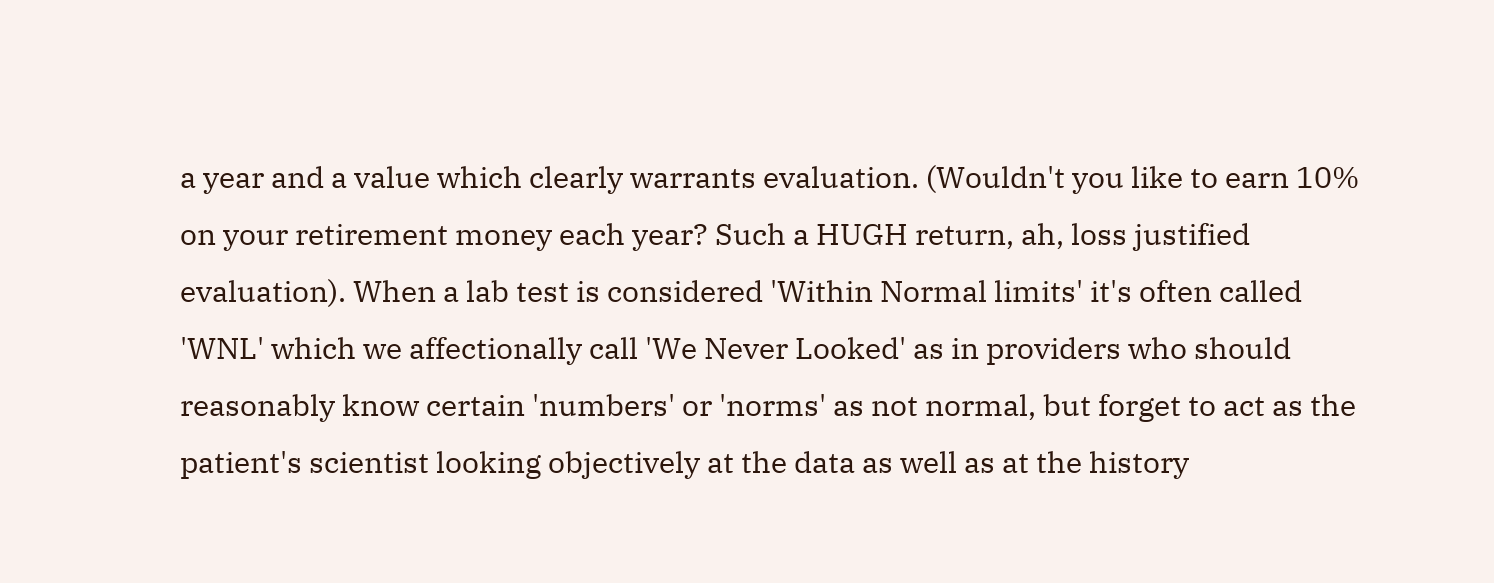a year and a value which clearly warrants evaluation. (Wouldn't you like to earn 10% on your retirement money each year? Such a HUGH return, ah, loss justified evaluation). When a lab test is considered 'Within Normal limits' it's often called 'WNL' which we affectionally call 'We Never Looked' as in providers who should reasonably know certain 'numbers' or 'norms' as not normal, but forget to act as the patient's scientist looking objectively at the data as well as at the history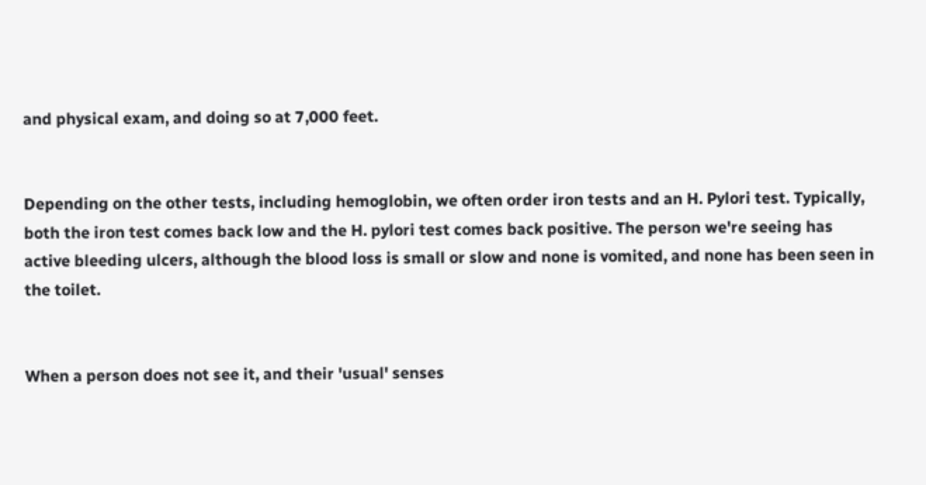and physical exam, and doing so at 7,000 feet.


Depending on the other tests, including hemoglobin, we often order iron tests and an H. Pylori test. Typically, both the iron test comes back low and the H. pylori test comes back positive. The person we're seeing has active bleeding ulcers, although the blood loss is small or slow and none is vomited, and none has been seen in the toilet.


When a person does not see it, and their 'usual' senses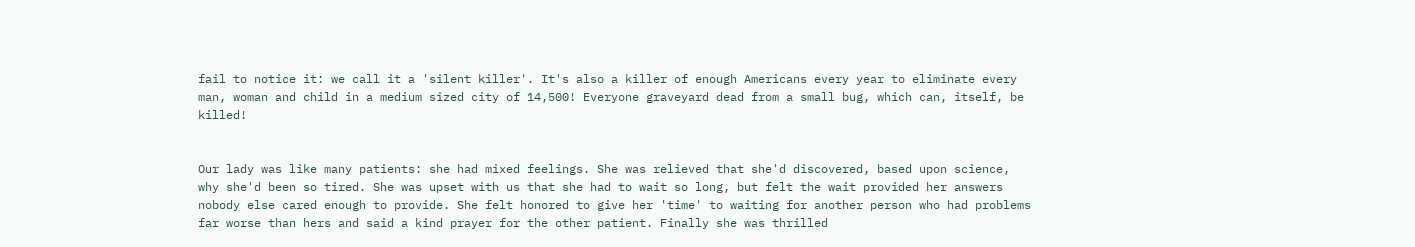fail to notice it: we call it a 'silent killer'. It's also a killer of enough Americans every year to eliminate every man, woman and child in a medium sized city of 14,500! Everyone graveyard dead from a small bug, which can, itself, be killed!


Our lady was like many patients: she had mixed feelings. She was relieved that she'd discovered, based upon science, why she'd been so tired. She was upset with us that she had to wait so long, but felt the wait provided her answers nobody else cared enough to provide. She felt honored to give her 'time' to waiting for another person who had problems far worse than hers and said a kind prayer for the other patient. Finally she was thrilled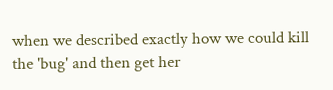when we described exactly how we could kill the 'bug' and then get her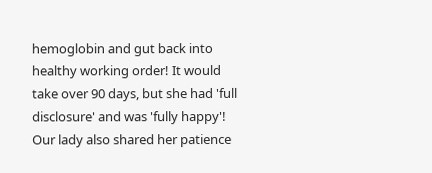hemoglobin and gut back into healthy working order! It would take over 90 days, but she had 'full disclosure' and was 'fully happy'! Our lady also shared her patience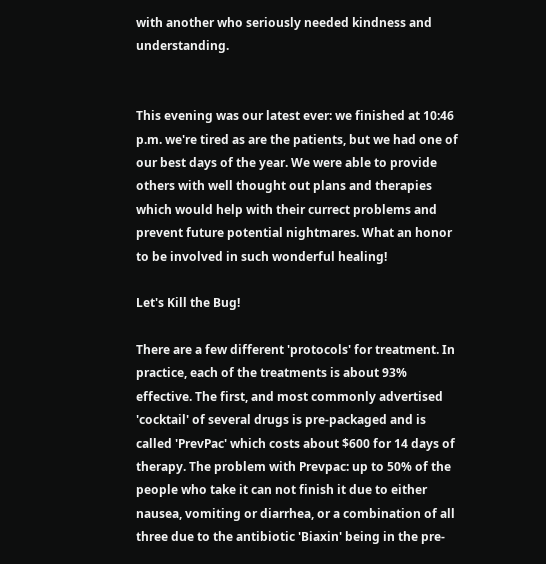with another who seriously needed kindness and understanding.


This evening was our latest ever: we finished at 10:46 p.m. we're tired as are the patients, but we had one of our best days of the year. We were able to provide others with well thought out plans and therapies which would help with their currect problems and prevent future potential nightmares. What an honor to be involved in such wonderful healing!

Let's Kill the Bug!

There are a few different 'protocols' for treatment. In practice, each of the treatments is about 93% effective. The first, and most commonly advertised 'cocktail' of several drugs is pre-packaged and is called 'PrevPac' which costs about $600 for 14 days of therapy. The problem with Prevpac: up to 50% of the people who take it can not finish it due to either nausea, vomiting or diarrhea, or a combination of all three due to the antibiotic 'Biaxin' being in the pre-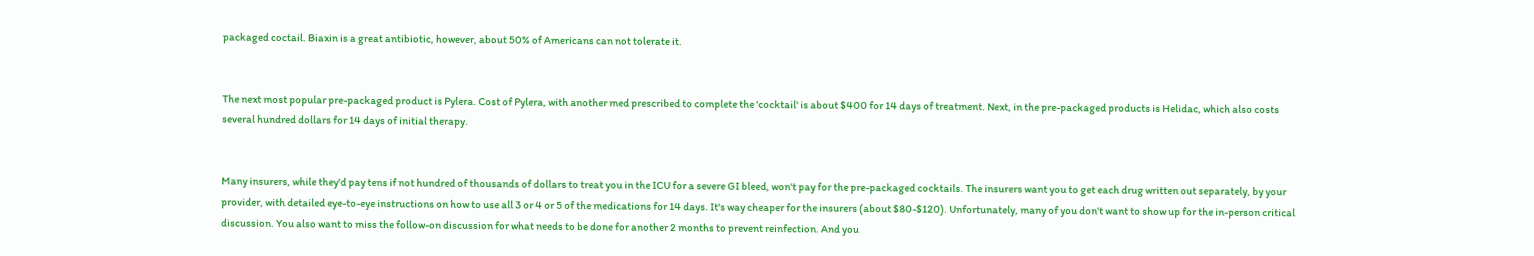packaged coctail. Biaxin is a great antibiotic, however, about 50% of Americans can not tolerate it.


The next most popular pre-packaged product is Pylera. Cost of Pylera, with another med prescribed to complete the 'cocktail' is about $400 for 14 days of treatment. Next, in the pre-packaged products is Helidac, which also costs several hundred dollars for 14 days of initial therapy.


Many insurers, while they'd pay tens if not hundred of thousands of dollars to treat you in the ICU for a severe GI bleed, won't pay for the pre-packaged cocktails. The insurers want you to get each drug written out separately, by your provider, with detailed eye-to-eye instructions on how to use all 3 or 4 or 5 of the medications for 14 days. It's way cheaper for the insurers (about $80-$120). Unfortunately, many of you don't want to show up for the in-person critical discussion. You also want to miss the follow-on discussion for what needs to be done for another 2 months to prevent reinfection. And you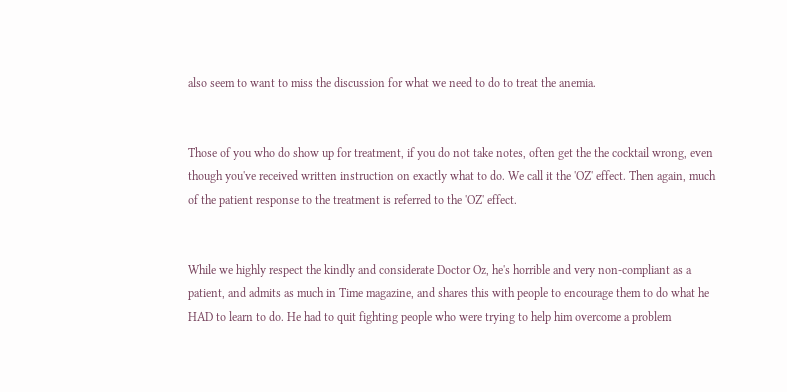also seem to want to miss the discussion for what we need to do to treat the anemia.


Those of you who do show up for treatment, if you do not take notes, often get the the cocktail wrong, even though you've received written instruction on exactly what to do. We call it the 'OZ' effect. Then again, much of the patient response to the treatment is referred to the 'OZ' effect.


While we highly respect the kindly and considerate Doctor Oz, he's horrible and very non-compliant as a patient, and admits as much in Time magazine, and shares this with people to encourage them to do what he HAD to learn to do. He had to quit fighting people who were trying to help him overcome a problem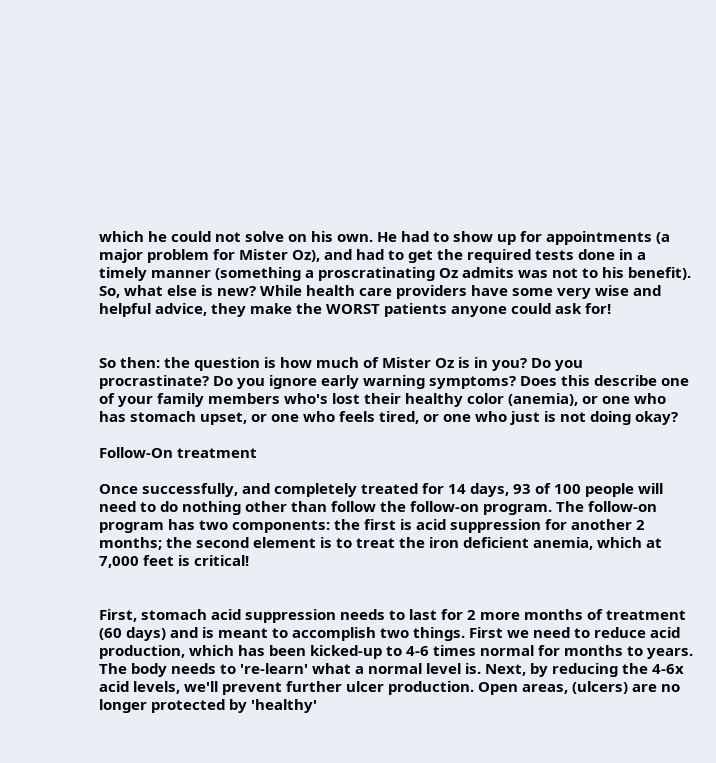which he could not solve on his own. He had to show up for appointments (a major problem for Mister Oz), and had to get the required tests done in a timely manner (something a proscratinating Oz admits was not to his benefit). So, what else is new? While health care providers have some very wise and helpful advice, they make the WORST patients anyone could ask for!


So then: the question is how much of Mister Oz is in you? Do you procrastinate? Do you ignore early warning symptoms? Does this describe one of your family members who's lost their healthy color (anemia), or one who has stomach upset, or one who feels tired, or one who just is not doing okay?

Follow-On treatment

Once successfully, and completely treated for 14 days, 93 of 100 people will need to do nothing other than follow the follow-on program. The follow-on program has two components: the first is acid suppression for another 2 months; the second element is to treat the iron deficient anemia, which at 7,000 feet is critical!


First, stomach acid suppression needs to last for 2 more months of treatment (60 days) and is meant to accomplish two things. First we need to reduce acid production, which has been kicked-up to 4-6 times normal for months to years. The body needs to 're-learn' what a normal level is. Next, by reducing the 4-6x acid levels, we'll prevent further ulcer production. Open areas, (ulcers) are no longer protected by 'healthy'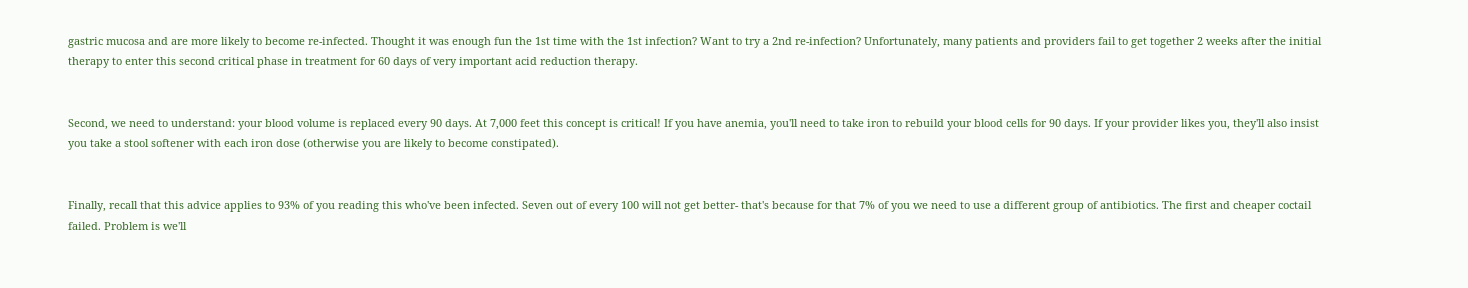gastric mucosa and are more likely to become re-infected. Thought it was enough fun the 1st time with the 1st infection? Want to try a 2nd re-infection? Unfortunately, many patients and providers fail to get together 2 weeks after the initial therapy to enter this second critical phase in treatment for 60 days of very important acid reduction therapy.


Second, we need to understand: your blood volume is replaced every 90 days. At 7,000 feet this concept is critical! If you have anemia, you'll need to take iron to rebuild your blood cells for 90 days. If your provider likes you, they'll also insist you take a stool softener with each iron dose (otherwise you are likely to become constipated).


Finally, recall that this advice applies to 93% of you reading this who've been infected. Seven out of every 100 will not get better- that's because for that 7% of you we need to use a different group of antibiotics. The first and cheaper coctail failed. Problem is we'll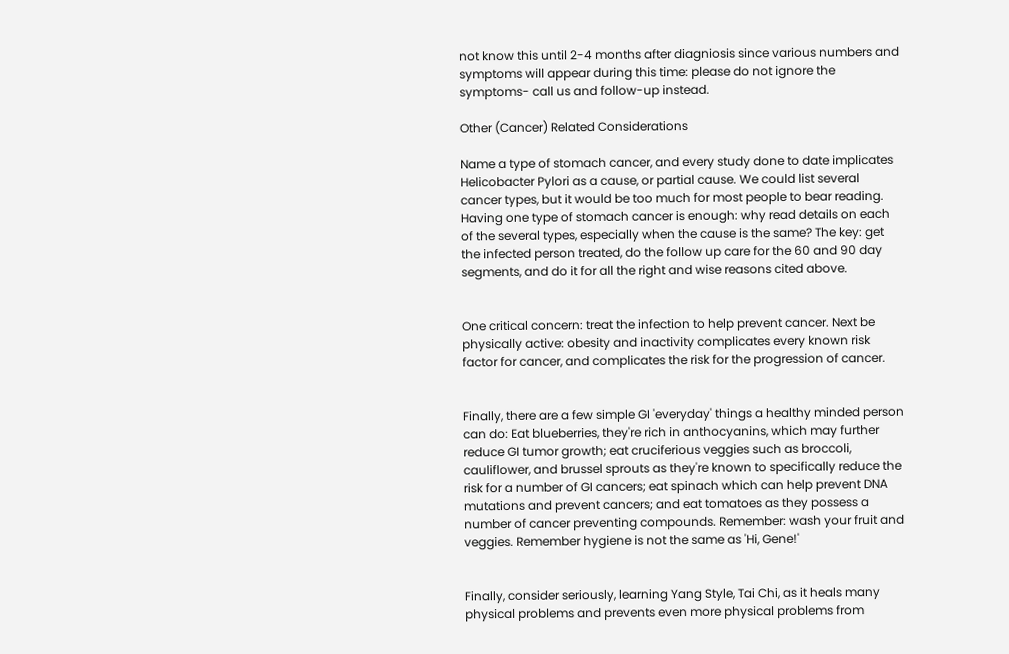not know this until 2-4 months after diagniosis since various numbers and symptoms will appear during this time: please do not ignore the symptoms- call us and follow-up instead.

Other (Cancer) Related Considerations

Name a type of stomach cancer, and every study done to date implicates Helicobacter Pylori as a cause, or partial cause. We could list several cancer types, but it would be too much for most people to bear reading. Having one type of stomach cancer is enough: why read details on each of the several types, especially when the cause is the same? The key: get the infected person treated, do the follow up care for the 60 and 90 day segments, and do it for all the right and wise reasons cited above.


One critical concern: treat the infection to help prevent cancer. Next be physically active: obesity and inactivity complicates every known risk factor for cancer, and complicates the risk for the progression of cancer.


Finally, there are a few simple GI 'everyday' things a healthy minded person can do: Eat blueberries, they're rich in anthocyanins, which may further reduce GI tumor growth; eat cruciferious veggies such as broccoli, cauliflower, and brussel sprouts as they're known to specifically reduce the risk for a number of GI cancers; eat spinach which can help prevent DNA mutations and prevent cancers; and eat tomatoes as they possess a number of cancer preventing compounds. Remember: wash your fruit and veggies. Remember hygiene is not the same as 'Hi, Gene!'


Finally, consider seriously, learning Yang Style, Tai Chi, as it heals many physical problems and prevents even more physical problems from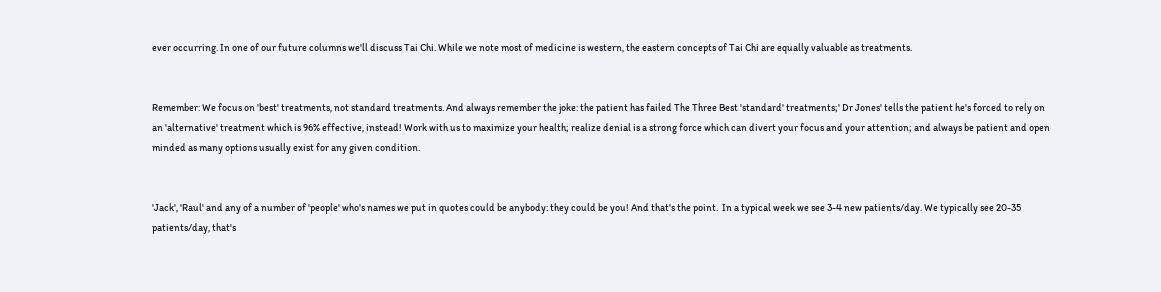ever occurring. In one of our future columns we'll discuss Tai Chi. While we note most of medicine is western, the eastern concepts of Tai Chi are equally valuable as treatments.


Remember: We focus on 'best' treatments, not standard treatments. And always remember the joke: the patient has failed The Three Best 'standard' treatments;' Dr Jones' tells the patient he's forced to rely on an 'alternative' treatment which is 96% effective, instead! Work with us to maximize your health; realize denial is a strong force which can divert your focus and your attention; and always be patient and open minded as many options usually exist for any given condition.


'Jack', 'Raul' and any of a number of 'people' who's names we put in quotes could be anybody: they could be you! And that's the point.  In a typical week we see 3-4 new patients/day. We typically see 20-35 patients/day, that's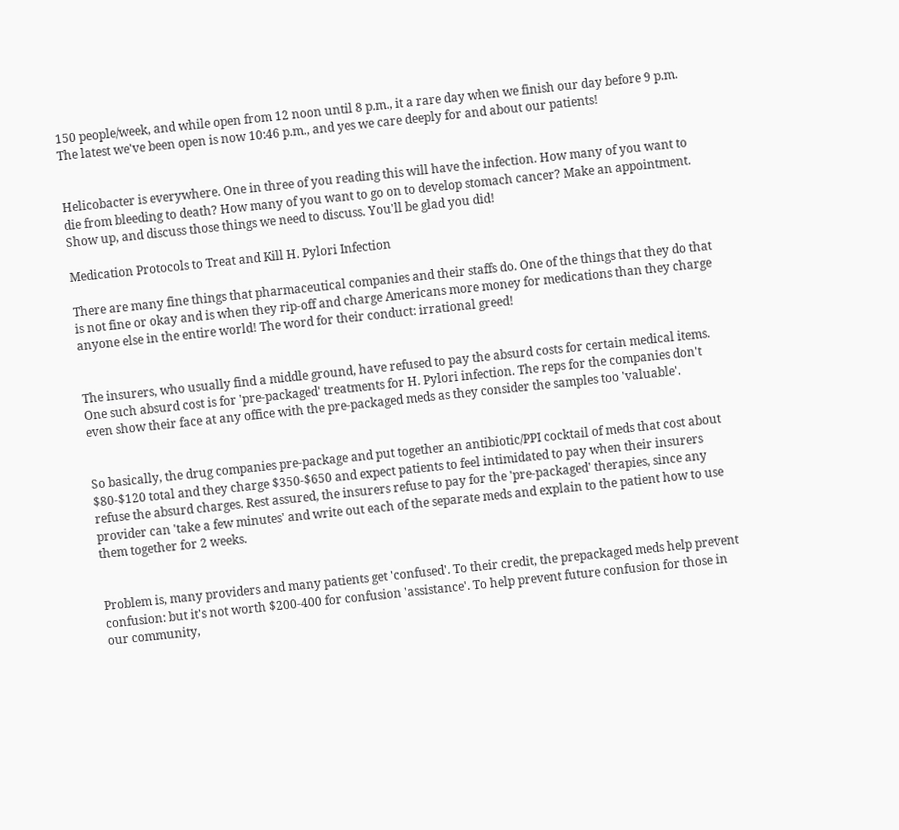150 people/week, and while open from 12 noon until 8 p.m., it a rare day when we finish our day before 9 p.m. The latest we've been open is now 10:46 p.m., and yes we care deeply for and about our patients!


Helicobacter is everywhere. One in three of you reading this will have the infection. How many of you want to die from bleeding to death? How many of you want to go on to develop stomach cancer? Make an appointment. Show up, and discuss those things we need to discuss. You'll be glad you did!

Medication Protocols to Treat and Kill H. Pylori Infection

There are many fine things that pharmaceutical companies and their staffs do. One of the things that they do that is not fine or okay and is when they rip-off and charge Americans more money for medications than they charge anyone else in the entire world! The word for their conduct: irrational greed!


The insurers, who usually find a middle ground, have refused to pay the absurd costs for certain medical items. One such absurd cost is for 'pre-packaged' treatments for H. Pylori infection. The reps for the companies don't even show their face at any office with the pre-packaged meds as they consider the samples too 'valuable'.


So basically, the drug companies pre-package and put together an antibiotic/PPI cocktail of meds that cost about $80-$120 total and they charge $350-$650 and expect patients to feel intimidated to pay when their insurers refuse the absurd charges. Rest assured, the insurers refuse to pay for the 'pre-packaged' therapies, since any provider can 'take a few minutes' and write out each of the separate meds and explain to the patient how to use them together for 2 weeks.


Problem is, many providers and many patients get 'confused'. To their credit, the prepackaged meds help prevent confusion: but it's not worth $200-400 for confusion 'assistance'. To help prevent future confusion for those in our community,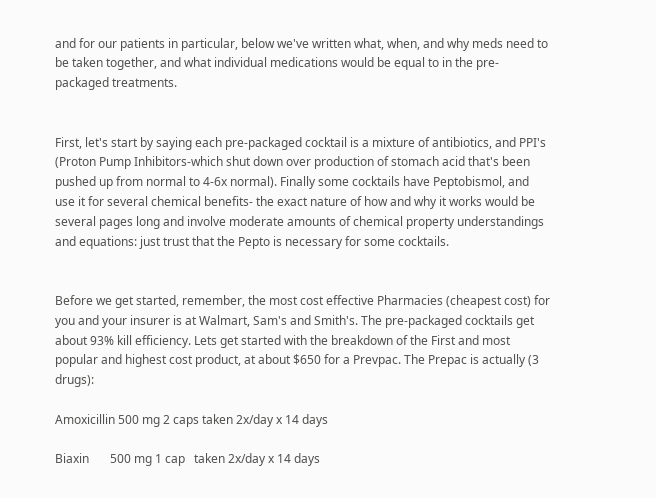and for our patients in particular, below we've written what, when, and why meds need to be taken together, and what individual medications would be equal to in the pre-packaged treatments.


First, let's start by saying each pre-packaged cocktail is a mixture of antibiotics, and PPI's (Proton Pump Inhibitors-which shut down over production of stomach acid that's been pushed up from normal to 4-6x normal). Finally some cocktails have Peptobismol, and use it for several chemical benefits- the exact nature of how and why it works would be several pages long and involve moderate amounts of chemical property understandings and equations: just trust that the Pepto is necessary for some cocktails.


Before we get started, remember, the most cost effective Pharmacies (cheapest cost) for you and your insurer is at Walmart, Sam's and Smith's. The pre-packaged cocktails get about 93% kill efficiency. Lets get started with the breakdown of the First and most popular and highest cost product, at about $650 for a Prevpac. The Prepac is actually (3 drugs):

Amoxicillin 500 mg 2 caps taken 2x/day x 14 days

Biaxin       500 mg 1 cap   taken 2x/day x 14 days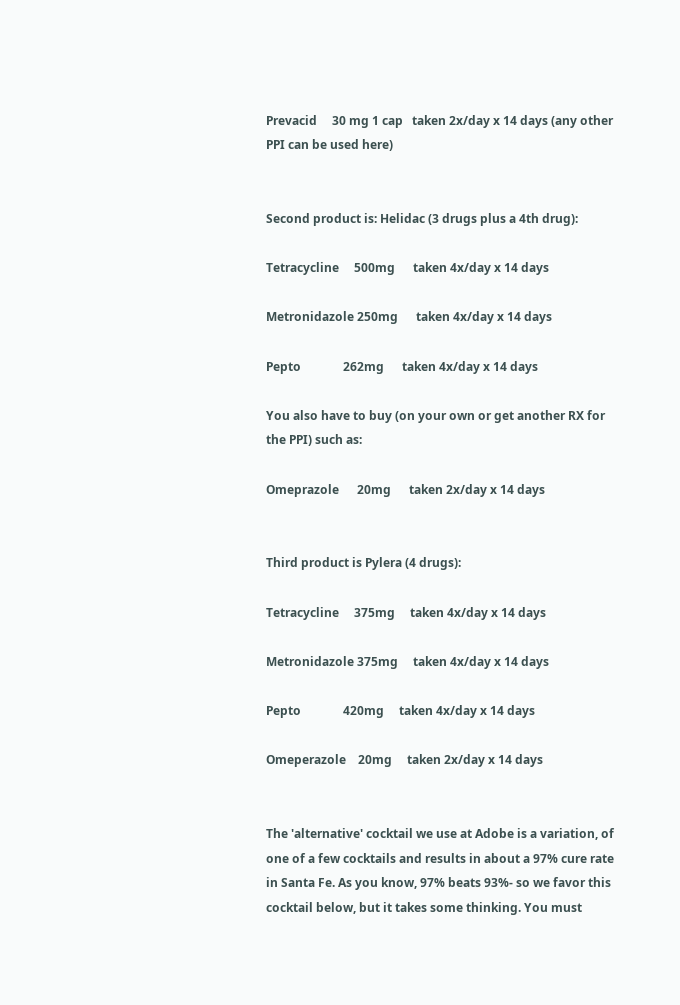Prevacid     30 mg 1 cap   taken 2x/day x 14 days (any other PPI can be used here)


Second product is: Helidac (3 drugs plus a 4th drug):

Tetracycline     500mg      taken 4x/day x 14 days

Metronidazole 250mg      taken 4x/day x 14 days

Pepto              262mg      taken 4x/day x 14 days

You also have to buy (on your own or get another RX for the PPI) such as:

Omeprazole      20mg      taken 2x/day x 14 days


Third product is Pylera (4 drugs):

Tetracycline     375mg     taken 4x/day x 14 days

Metronidazole 375mg     taken 4x/day x 14 days

Pepto              420mg     taken 4x/day x 14 days

Omeperazole    20mg     taken 2x/day x 14 days


The 'alternative' cocktail we use at Adobe is a variation, of one of a few cocktails and results in about a 97% cure rate in Santa Fe. As you know, 97% beats 93%- so we favor this cocktail below, but it takes some thinking. You must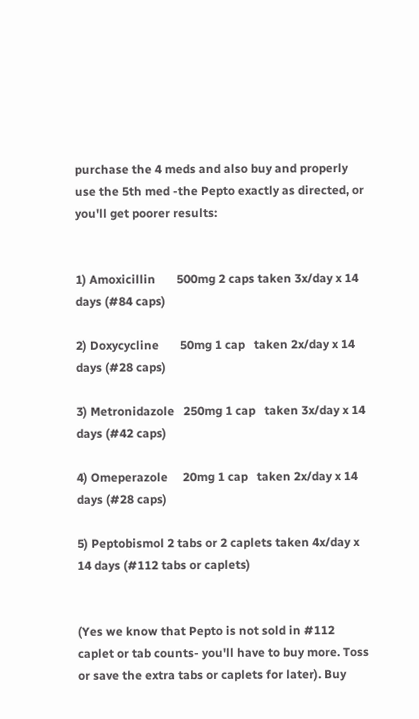purchase the 4 meds and also buy and properly use the 5th med -the Pepto exactly as directed, or you'll get poorer results:


1) Amoxicillin       500mg 2 caps taken 3x/day x 14 days (#84 caps)

2) Doxycycline       50mg 1 cap   taken 2x/day x 14 days (#28 caps)

3) Metronidazole   250mg 1 cap   taken 3x/day x 14 days (#42 caps)

4) Omeperazole     20mg 1 cap   taken 2x/day x 14 days (#28 caps)

5) Peptobismol 2 tabs or 2 caplets taken 4x/day x 14 days (#112 tabs or caplets)


(Yes we know that Pepto is not sold in #112 caplet or tab counts- you'll have to buy more. Toss or save the extra tabs or caplets for later). Buy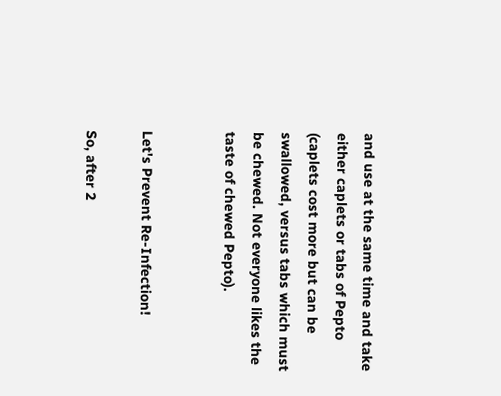and use at the same time and take either caplets or tabs of Pepto (caplets cost more but can be swallowed, versus tabs which must be chewed. Not everyone likes the taste of chewed Pepto).


Let's Prevent Re-Infection!

So, after 2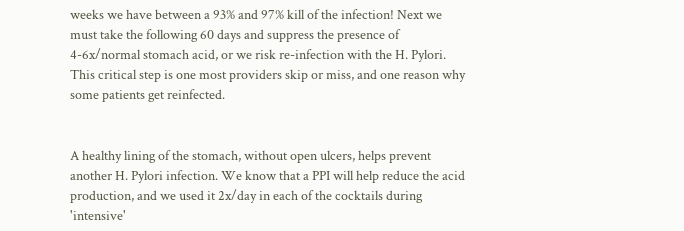weeks we have between a 93% and 97% kill of the infection! Next we must take the following 60 days and suppress the presence of 4-6x/normal stomach acid, or we risk re-infection with the H. Pylori. This critical step is one most providers skip or miss, and one reason why some patients get reinfected.


A healthy lining of the stomach, without open ulcers, helps prevent another H. Pylori infection. We know that a PPI will help reduce the acid production, and we used it 2x/day in each of the cocktails during 'intensive'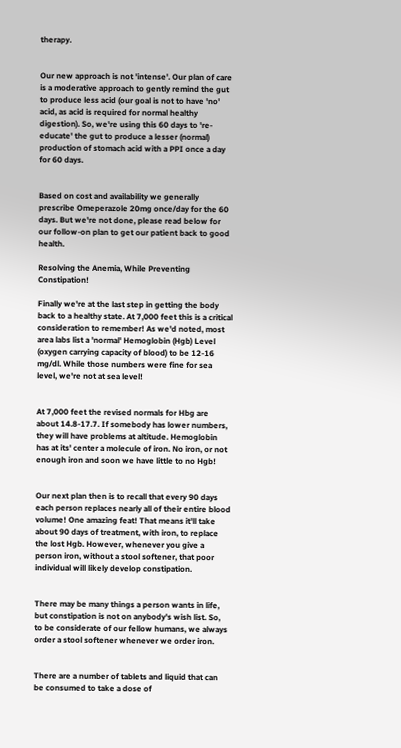therapy.


Our new approach is not 'intense'. Our plan of care is a moderative approach to gently remind the gut to produce less acid (our goal is not to have 'no' acid, as acid is required for normal healthy digestion). So, we're using this 60 days to 're-educate' the gut to produce a lesser (normal) production of stomach acid with a PPI once a day for 60 days.


Based on cost and availability we generally prescribe Omeperazole 20mg once/day for the 60 days. But we're not done, please read below for our follow-on plan to get our patient back to good health.

Resolving the Anemia, While Preventing Constipation!

Finally we're at the last step in getting the body back to a healthy state. At 7,000 feet this is a critical consideration to remember! As we'd noted, most area labs list a 'normal' Hemoglobin (Hgb) Level (oxygen carrying capacity of blood) to be 12-16 mg/dl. While those numbers were fine for sea level, we're not at sea level!


At 7,000 feet the revised normals for Hbg are about 14.8-17.7. If somebody has lower numbers, they will have problems at altitude. Hemoglobin has at its' center a molecule of iron. No iron, or not enough iron and soon we have little to no Hgb!


Our next plan then is to recall that every 90 days each person replaces nearly all of their entire blood volume! One amazing feat! That means it'll take about 90 days of treatment, with iron, to replace the lost Hgb. However, whenever you give a person iron, without a stool softener, that poor individual will likely develop constipation.


There may be many things a person wants in life, but constipation is not on anybody's wish list. So, to be considerate of our fellow humans, we always order a stool softener whenever we order iron.


There are a number of tablets and liquid that can be consumed to take a dose of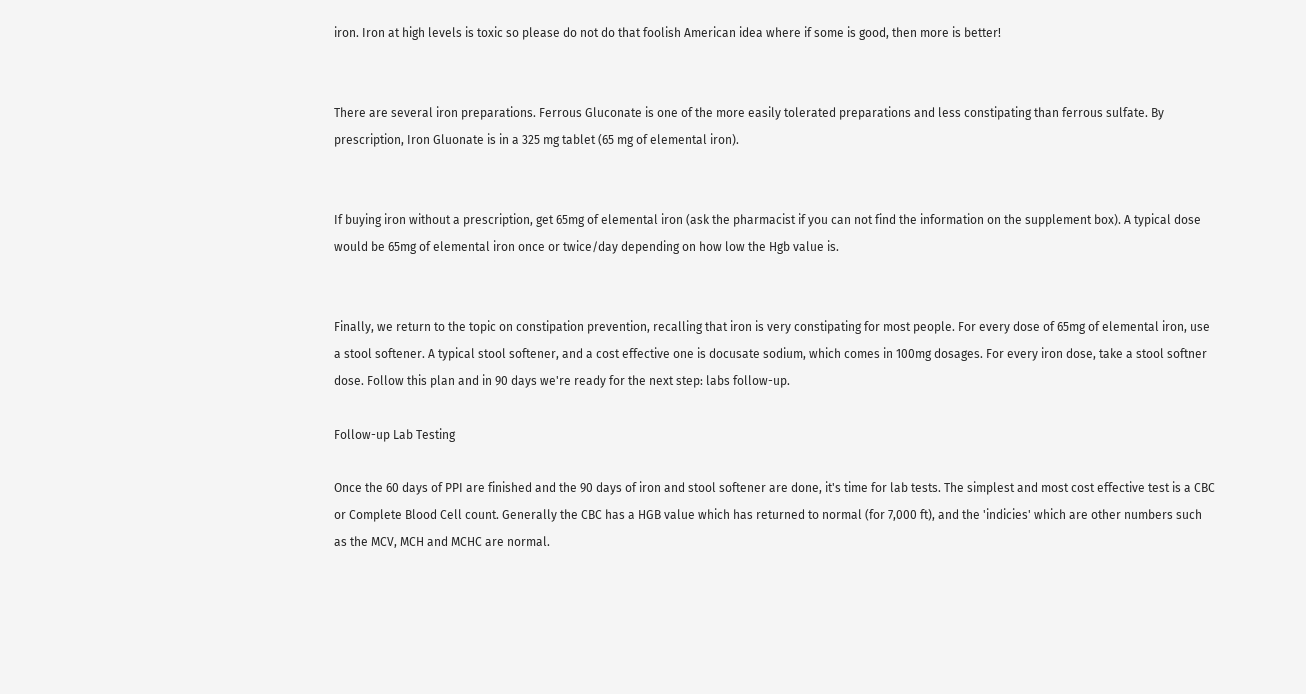iron. Iron at high levels is toxic so please do not do that foolish American idea where if some is good, then more is better!


There are several iron preparations. Ferrous Gluconate is one of the more easily tolerated preparations and less constipating than ferrous sulfate. By prescription, Iron Gluonate is in a 325 mg tablet (65 mg of elemental iron).


If buying iron without a prescription, get 65mg of elemental iron (ask the pharmacist if you can not find the information on the supplement box). A typical dose would be 65mg of elemental iron once or twice/day depending on how low the Hgb value is.


Finally, we return to the topic on constipation prevention, recalling that iron is very constipating for most people. For every dose of 65mg of elemental iron, use a stool softener. A typical stool softener, and a cost effective one is docusate sodium, which comes in 100mg dosages. For every iron dose, take a stool softner dose. Follow this plan and in 90 days we're ready for the next step: labs follow-up.

Follow-up Lab Testing

Once the 60 days of PPI are finished and the 90 days of iron and stool softener are done, it's time for lab tests. The simplest and most cost effective test is a CBC or Complete Blood Cell count. Generally the CBC has a HGB value which has returned to normal (for 7,000 ft), and the 'indicies' which are other numbers such as the MCV, MCH and MCHC are normal.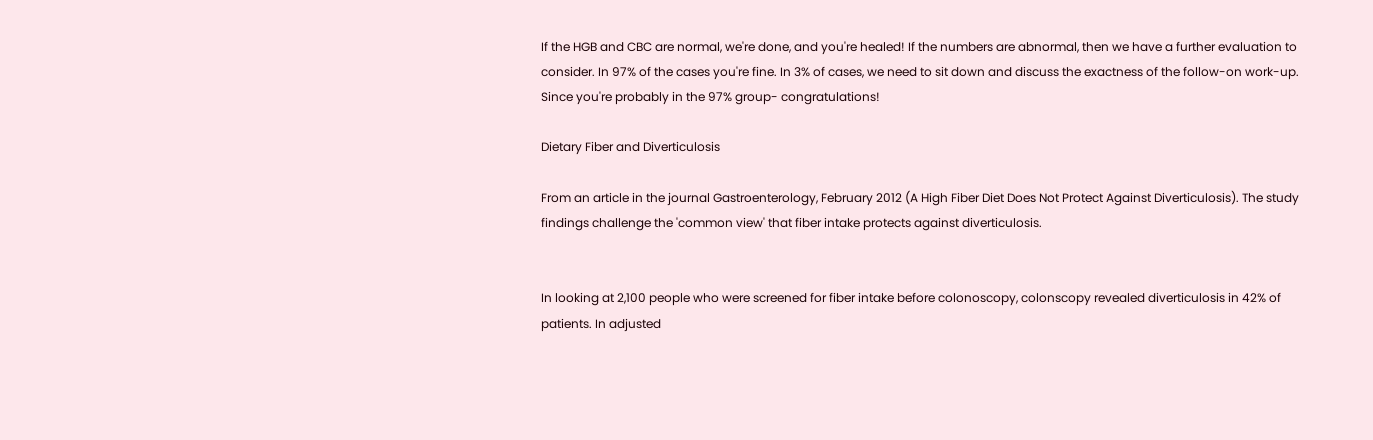If the HGB and CBC are normal, we're done, and you're healed! If the numbers are abnormal, then we have a further evaluation to consider. In 97% of the cases you're fine. In 3% of cases, we need to sit down and discuss the exactness of the follow-on work-up. Since you're probably in the 97% group- congratulations!

Dietary Fiber and Diverticulosis

From an article in the journal Gastroenterology, February 2012 (A High Fiber Diet Does Not Protect Against Diverticulosis). The study findings challenge the 'common view' that fiber intake protects against diverticulosis.


In looking at 2,100 people who were screened for fiber intake before colonoscopy, colonscopy revealed diverticulosis in 42% of patients. In adjusted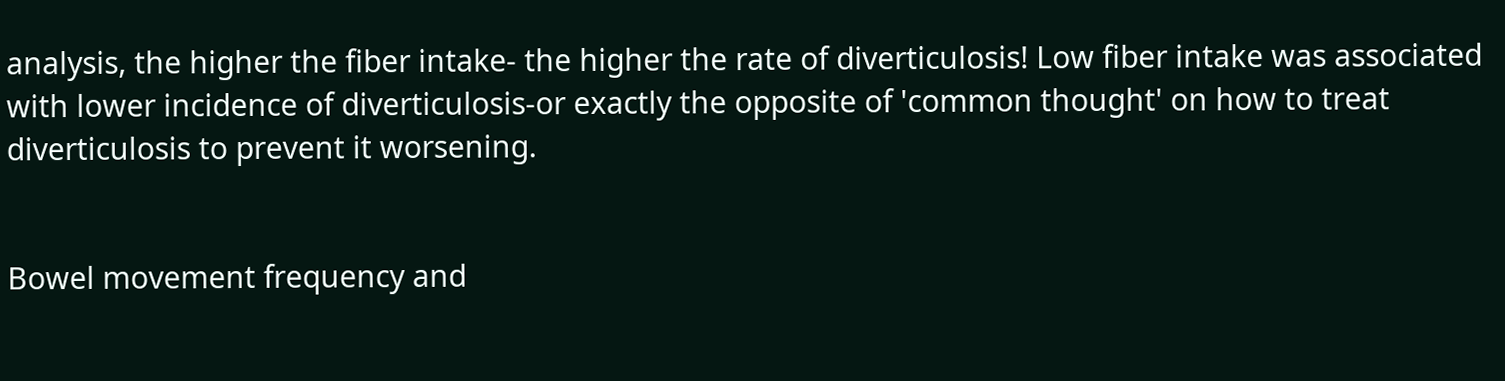analysis, the higher the fiber intake- the higher the rate of diverticulosis! Low fiber intake was associated with lower incidence of diverticulosis-or exactly the opposite of 'common thought' on how to treat diverticulosis to prevent it worsening.


Bowel movement frequency and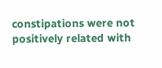constipations were not positively related with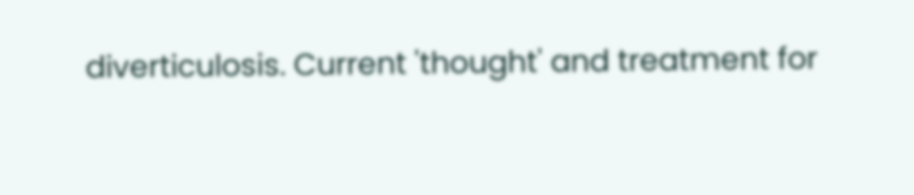diverticulosis. Current 'thought' and treatment for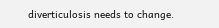diverticulosis needs to change.